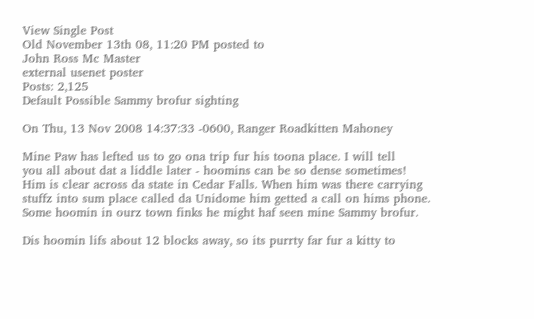View Single Post
Old November 13th 08, 11:20 PM posted to
John Ross Mc Master
external usenet poster
Posts: 2,125
Default Possible Sammy brofur sighting

On Thu, 13 Nov 2008 14:37:33 -0600, Ranger Roadkitten Mahoney

Mine Paw has lefted us to go ona trip fur his toona place. I will tell
you all about dat a liddle later - hoomins can be so dense sometimes!
Him is clear across da state in Cedar Falls. When him was there carrying
stuffz into sum place called da Unidome him getted a call on hims phone.
Some hoomin in ourz town finks he might haf seen mine Sammy brofur.

Dis hoomin lifs about 12 blocks away, so its purrty far fur a kitty to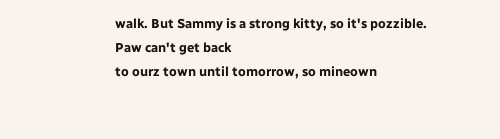walk. But Sammy is a strong kitty, so it's pozzible. Paw can't get back
to ourz town until tomorrow, so mineown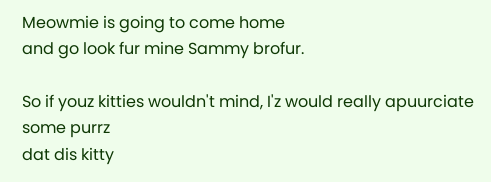Meowmie is going to come home
and go look fur mine Sammy brofur.

So if youz kitties wouldn't mind, I'z would really apuurciate some purrz
dat dis kitty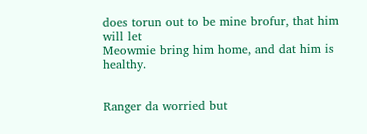does torun out to be mine brofur, that him will let
Meowmie bring him home, and dat him is healthy.


Ranger da worried but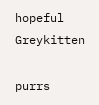hopeful Greykitten

purrs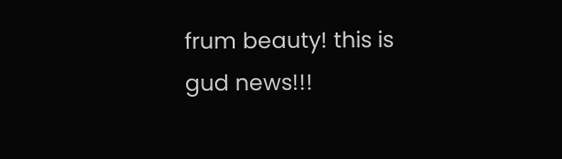frum beauty! this is gud news!!!